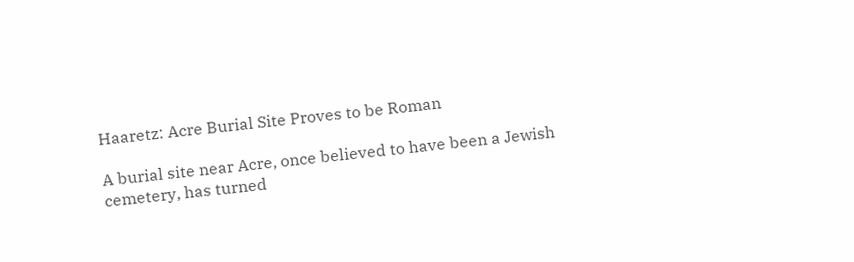Haaretz: Acre Burial Site Proves to be Roman

A burial site near Acre, once believed to have been a Jewish cemetery, has turned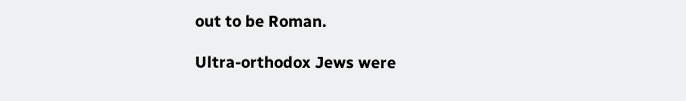out to be Roman.

Ultra-orthodox Jews were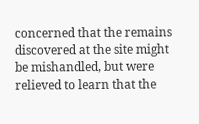concerned that the remains discovered at the site might be mishandled, but were relieved to learn that the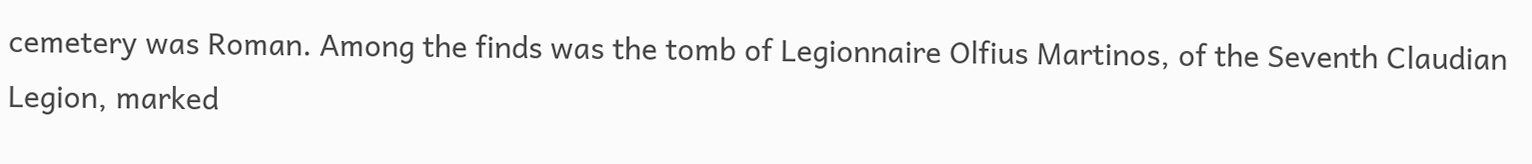cemetery was Roman. Among the finds was the tomb of Legionnaire Olfius Martinos, of the Seventh Claudian Legion, marked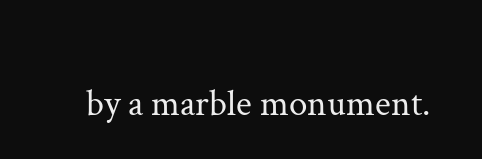by a marble monument.